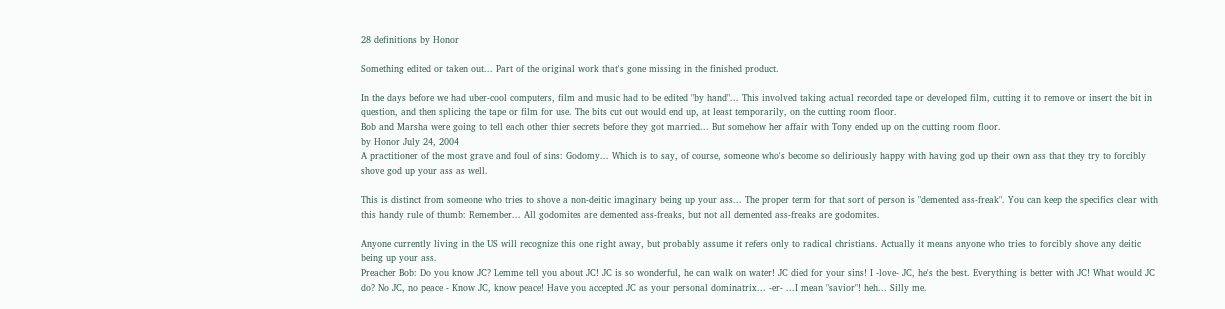28 definitions by Honor

Something edited or taken out... Part of the original work that's gone missing in the finished product.

In the days before we had uber-cool computers, film and music had to be edited "by hand"... This involved taking actual recorded tape or developed film, cutting it to remove or insert the bit in question, and then splicing the tape or film for use. The bits cut out would end up, at least temporarily, on the cutting room floor.
Bob and Marsha were going to tell each other thier secrets before they got married... But somehow her affair with Tony ended up on the cutting room floor.
by Honor July 24, 2004
A practitioner of the most grave and foul of sins: Godomy... Which is to say, of course, someone who's become so deliriously happy with having god up their own ass that they try to forcibly shove god up your ass as well.

This is distinct from someone who tries to shove a non-deitic imaginary being up your ass... The proper term for that sort of person is "demented ass-freak". You can keep the specifics clear with this handy rule of thumb: Remember... All godomites are demented ass-freaks, but not all demented ass-freaks are godomites.

Anyone currently living in the US will recognize this one right away, but probably assume it refers only to radical christians. Actually it means anyone who tries to forcibly shove any deitic being up your ass.
Preacher Bob: Do you know JC? Lemme tell you about JC! JC is so wonderful, he can walk on water! JC died for your sins! I -love- JC, he's the best. Everything is better with JC! What would JC do? No JC, no peace - Know JC, know peace! Have you accepted JC as your personal dominatrix... -er- ...I mean "savior"! heh... Silly me.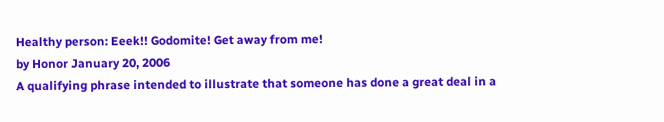Healthy person: Eeek!! Godomite! Get away from me!
by Honor January 20, 2006
A qualifying phrase intended to illustrate that someone has done a great deal in a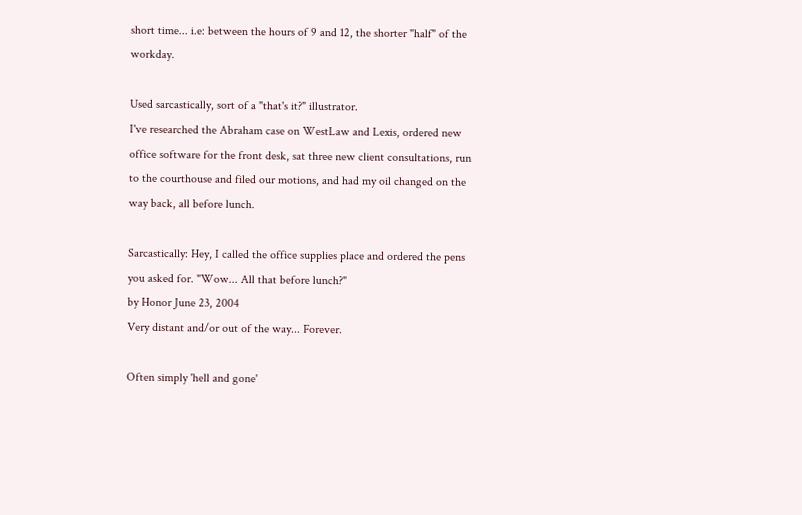short time... i.e: between the hours of 9 and 12, the shorter "half" of the workday.

Used sarcastically, sort of a "that's it?" illustrator.
I've researched the Abraham case on WestLaw and Lexis, ordered new office software for the front desk, sat three new client consultations, run to the courthouse and filed our motions, and had my oil changed on the way back, all before lunch.

Sarcastically: Hey, I called the office supplies place and ordered the pens you asked for. "Wow... All that before lunch?"
by Honor June 23, 2004
Very distant and/or out of the way... Forever.

Often simply 'hell and gone'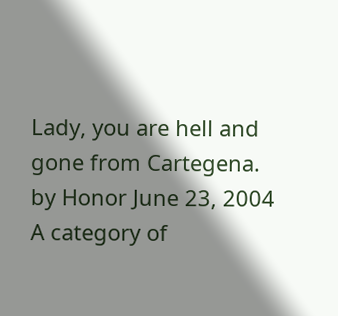Lady, you are hell and gone from Cartegena.
by Honor June 23, 2004
A category of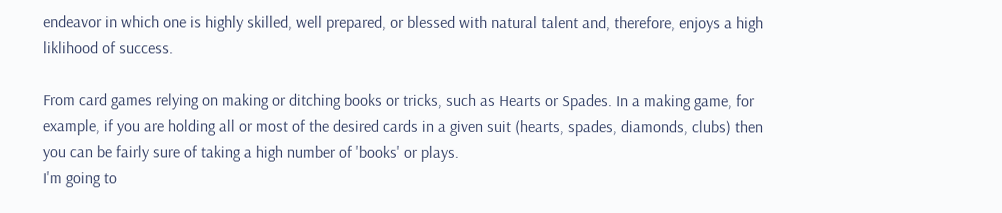endeavor in which one is highly skilled, well prepared, or blessed with natural talent and, therefore, enjoys a high liklihood of success.

From card games relying on making or ditching books or tricks, such as Hearts or Spades. In a making game, for example, if you are holding all or most of the desired cards in a given suit (hearts, spades, diamonds, clubs) then you can be fairly sure of taking a high number of 'books' or plays.
I'm going to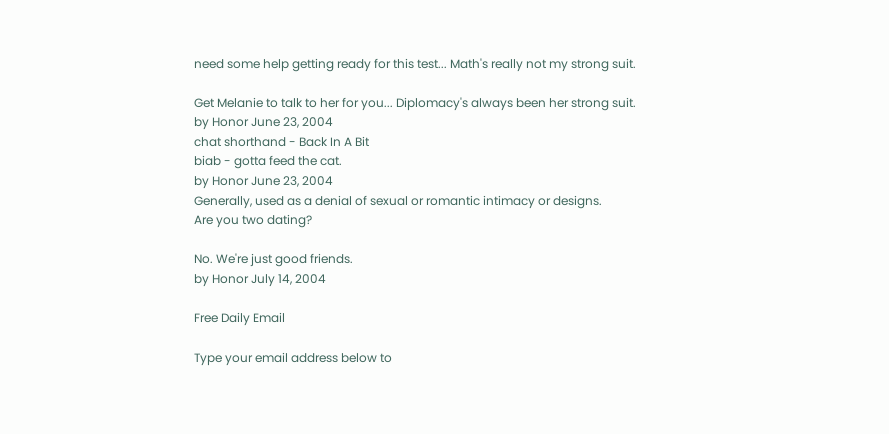need some help getting ready for this test... Math's really not my strong suit.

Get Melanie to talk to her for you... Diplomacy's always been her strong suit.
by Honor June 23, 2004
chat shorthand - Back In A Bit
biab - gotta feed the cat.
by Honor June 23, 2004
Generally, used as a denial of sexual or romantic intimacy or designs.
Are you two dating?

No. We're just good friends.
by Honor July 14, 2004

Free Daily Email

Type your email address below to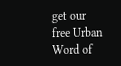get our free Urban Word of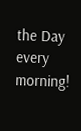the Day every morning!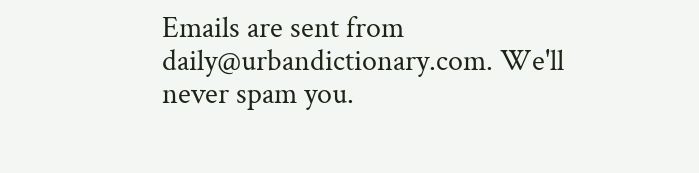Emails are sent from daily@urbandictionary.com. We'll never spam you.